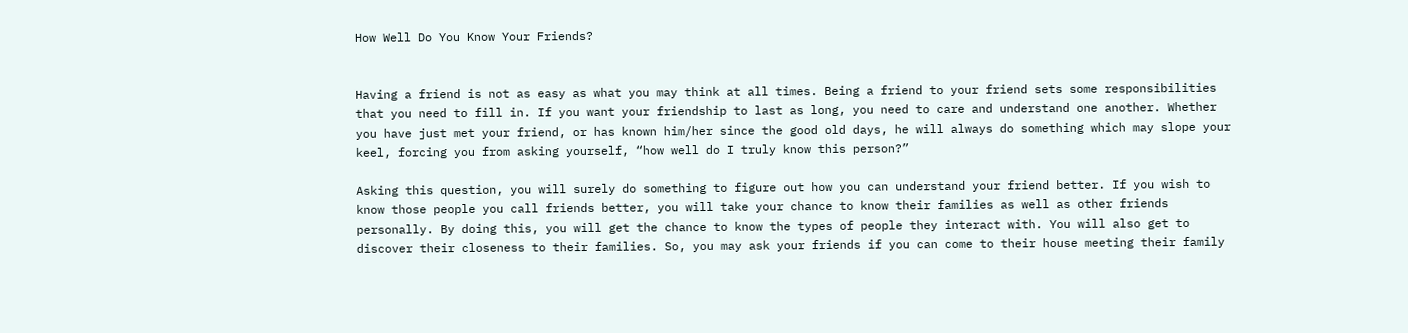How Well Do You Know Your Friends?


Having a friend is not as easy as what you may think at all times. Being a friend to your friend sets some responsibilities that you need to fill in. If you want your friendship to last as long, you need to care and understand one another. Whether you have just met your friend, or has known him/her since the good old days, he will always do something which may slope your keel, forcing you from asking yourself, “how well do I truly know this person?”

Asking this question, you will surely do something to figure out how you can understand your friend better. If you wish to know those people you call friends better, you will take your chance to know their families as well as other friends personally. By doing this, you will get the chance to know the types of people they interact with. You will also get to discover their closeness to their families. So, you may ask your friends if you can come to their house meeting their family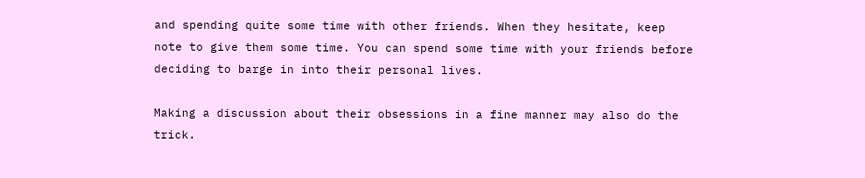and spending quite some time with other friends. When they hesitate, keep note to give them some time. You can spend some time with your friends before deciding to barge in into their personal lives.

Making a discussion about their obsessions in a fine manner may also do the trick.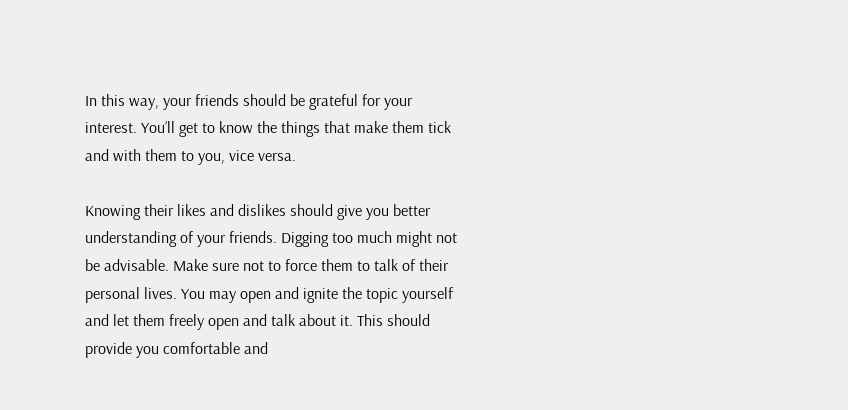In this way, your friends should be grateful for your interest. You’ll get to know the things that make them tick and with them to you, vice versa.

Knowing their likes and dislikes should give you better understanding of your friends. Digging too much might not be advisable. Make sure not to force them to talk of their personal lives. You may open and ignite the topic yourself and let them freely open and talk about it. This should provide you comfortable and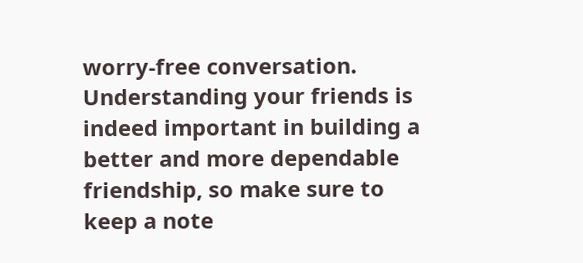worry-free conversation. Understanding your friends is indeed important in building a better and more dependable friendship, so make sure to keep a note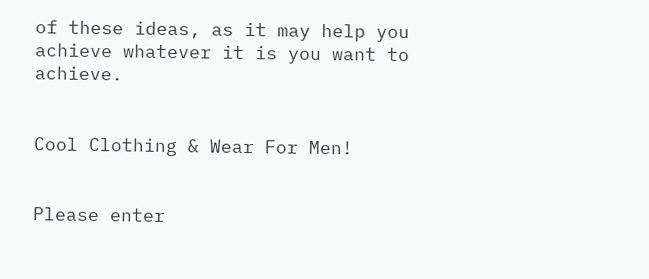of these ideas, as it may help you achieve whatever it is you want to achieve.


Cool Clothing & Wear For Men!


Please enter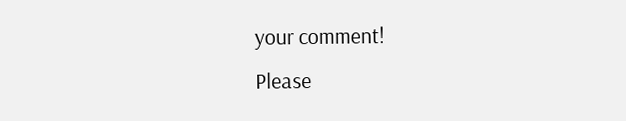your comment!
Please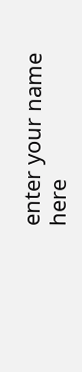enter your name here